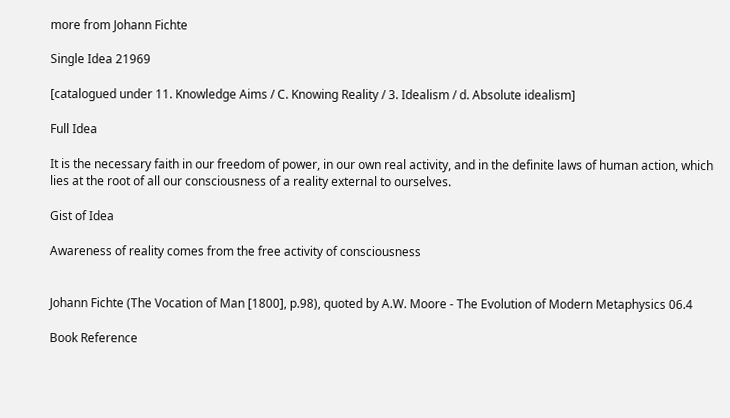more from Johann Fichte

Single Idea 21969

[catalogued under 11. Knowledge Aims / C. Knowing Reality / 3. Idealism / d. Absolute idealism]

Full Idea

It is the necessary faith in our freedom of power, in our own real activity, and in the definite laws of human action, which lies at the root of all our consciousness of a reality external to ourselves.

Gist of Idea

Awareness of reality comes from the free activity of consciousness


Johann Fichte (The Vocation of Man [1800], p.98), quoted by A.W. Moore - The Evolution of Modern Metaphysics 06.4

Book Reference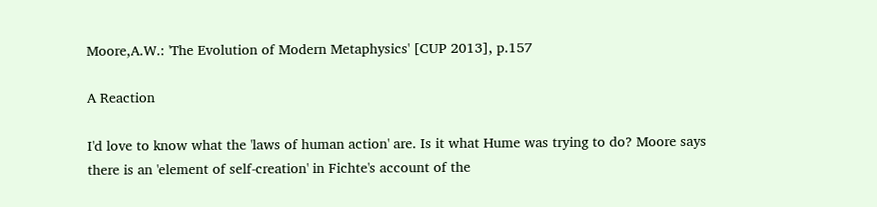Moore,A.W.: 'The Evolution of Modern Metaphysics' [CUP 2013], p.157

A Reaction

I'd love to know what the 'laws of human action' are. Is it what Hume was trying to do? Moore says there is an 'element of self-creation' in Fichte's account of the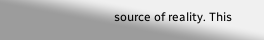source of reality. This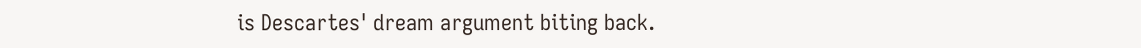is Descartes' dream argument biting back.